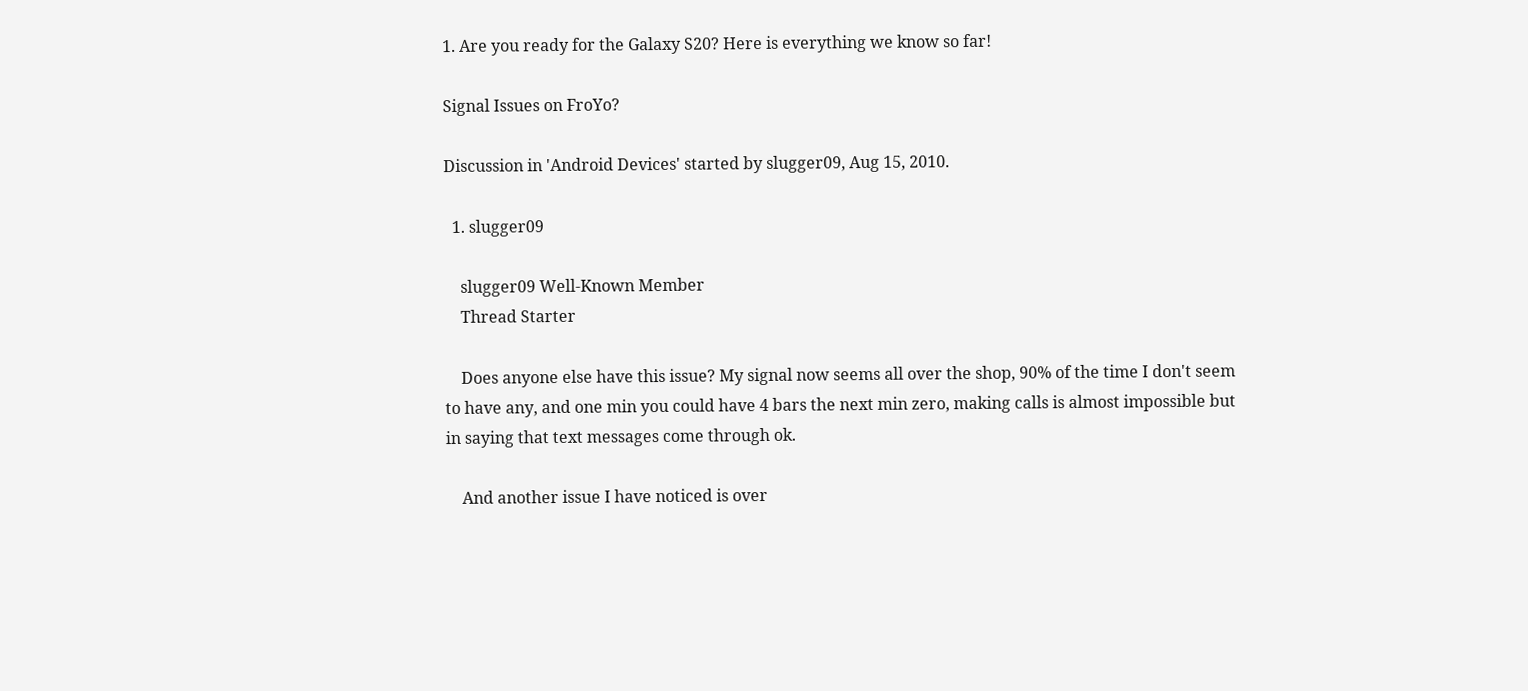1. Are you ready for the Galaxy S20? Here is everything we know so far!

Signal Issues on FroYo?

Discussion in 'Android Devices' started by slugger09, Aug 15, 2010.

  1. slugger09

    slugger09 Well-Known Member
    Thread Starter

    Does anyone else have this issue? My signal now seems all over the shop, 90% of the time I don't seem to have any, and one min you could have 4 bars the next min zero, making calls is almost impossible but in saying that text messages come through ok.

    And another issue I have noticed is over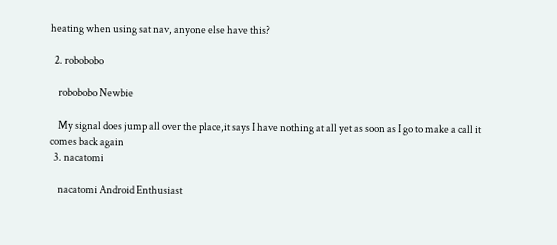heating when using sat nav, anyone else have this?

  2. robobobo

    robobobo Newbie

    My signal does jump all over the place,it says I have nothing at all yet as soon as I go to make a call it comes back again
  3. nacatomi

    nacatomi Android Enthusiast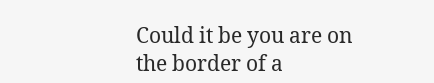Could it be you are on the border of a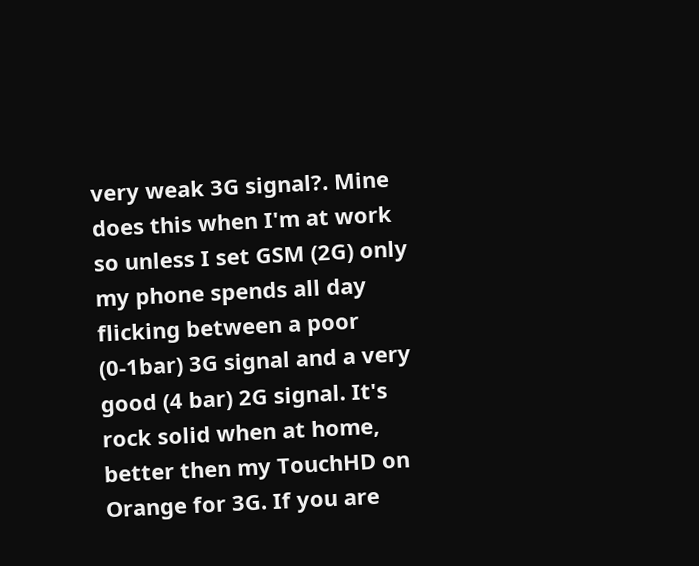very weak 3G signal?. Mine does this when I'm at work so unless I set GSM (2G) only my phone spends all day flicking between a poor (0-1bar) 3G signal and a very good (4 bar) 2G signal. It's rock solid when at home, better then my TouchHD on Orange for 3G. If you are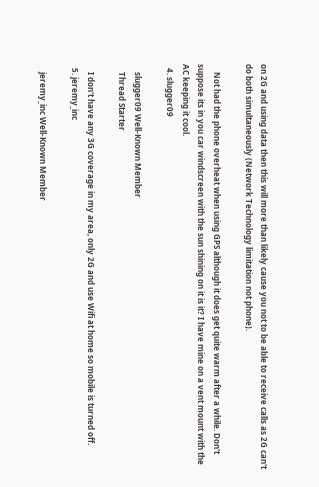on 2G and using data then this will more than likely cause you not to be able to receive calls as 2G can't do both simultaneously (Network Technology limitation not phone).

    Not had the phone overheat when using GPS although it does get quite warm after a while. Don't suppose its in you car windscreen with the sun shining on it is it? I have mine on a vent mount with the AC keeping it cool.
  4. slugger09

    slugger09 Well-Known Member
    Thread Starter

    I don't have any 3G coverage in my area, only 2G and use Wifi at home so mobile is turned off.
  5. jeremy_inc

    jeremy_inc Well-Known Member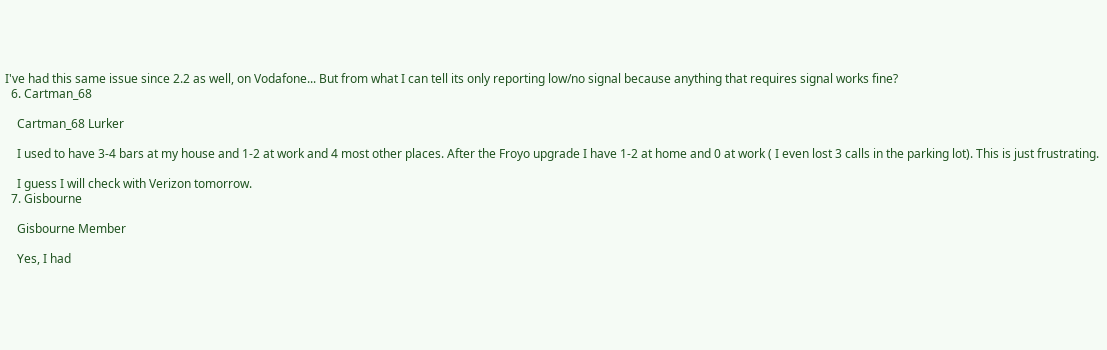I've had this same issue since 2.2 as well, on Vodafone... But from what I can tell its only reporting low/no signal because anything that requires signal works fine?
  6. Cartman_68

    Cartman_68 Lurker

    I used to have 3-4 bars at my house and 1-2 at work and 4 most other places. After the Froyo upgrade I have 1-2 at home and 0 at work ( I even lost 3 calls in the parking lot). This is just frustrating.

    I guess I will check with Verizon tomorrow.
  7. Gisbourne

    Gisbourne Member

    Yes, I had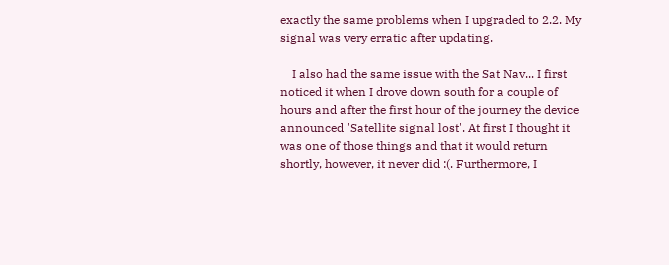exactly the same problems when I upgraded to 2.2. My signal was very erratic after updating.

    I also had the same issue with the Sat Nav... I first noticed it when I drove down south for a couple of hours and after the first hour of the journey the device announced 'Satellite signal lost'. At first I thought it was one of those things and that it would return shortly, however, it never did :(. Furthermore, I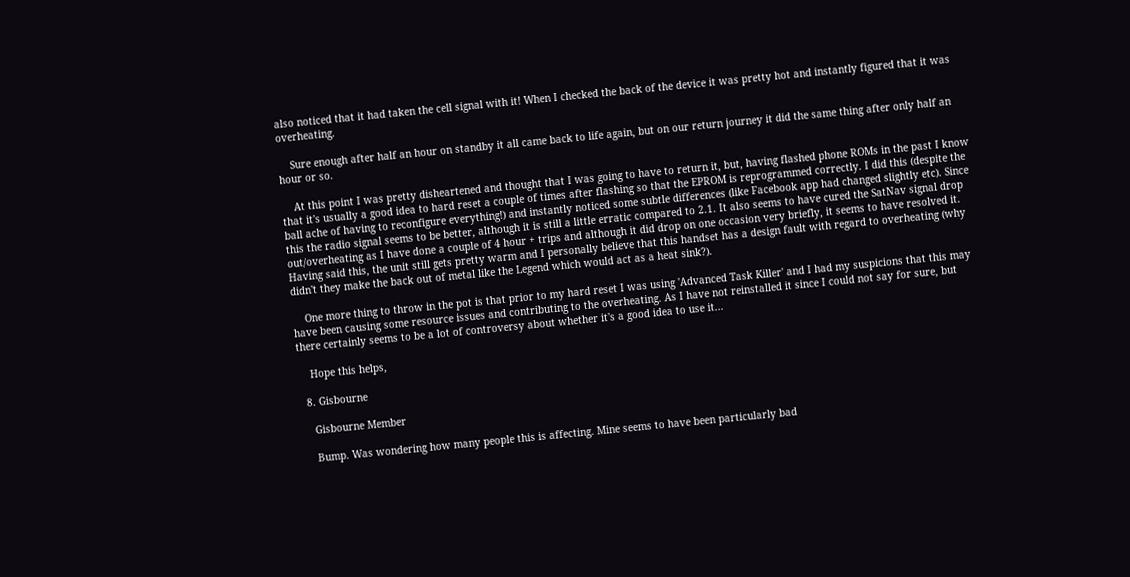also noticed that it had taken the cell signal with it! When I checked the back of the device it was pretty hot and instantly figured that it was overheating.

    Sure enough after half an hour on standby it all came back to life again, but on our return journey it did the same thing after only half an hour or so.

    At this point I was pretty disheartened and thought that I was going to have to return it, but, having flashed phone ROMs in the past I know that it's usually a good idea to hard reset a couple of times after flashing so that the EPROM is reprogrammed correctly. I did this (despite the ball ache of having to reconfigure everything!) and instantly noticed some subtle differences (like Facebook app had changed slightly etc). Since this the radio signal seems to be better, although it is still a little erratic compared to 2.1. It also seems to have cured the SatNav signal drop out/overheating as I have done a couple of 4 hour + trips and although it did drop on one occasion very briefly, it seems to have resolved it. Having said this, the unit still gets pretty warm and I personally believe that this handset has a design fault with regard to overheating (why didn't they make the back out of metal like the Legend which would act as a heat sink?).

    One more thing to throw in the pot is that prior to my hard reset I was using 'Advanced Task Killer' and I had my suspicions that this may have been causing some resource issues and contributing to the overheating. As I have not reinstalled it since I could not say for sure, but there certainly seems to be a lot of controversy about whether it's a good idea to use it...

    Hope this helps,

  8. Gisbourne

    Gisbourne Member

    Bump. Was wondering how many people this is affecting. Mine seems to have been particularly bad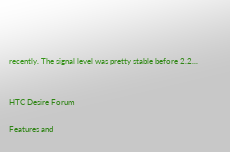recently. The signal level was pretty stable before 2.2...


HTC Desire Forum

Features and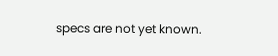specs are not yet known.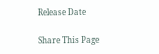Release Date

Share This Page